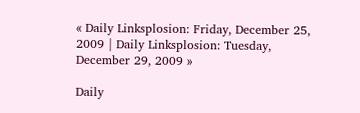« Daily Linksplosion: Friday, December 25, 2009 | Daily Linksplosion: Tuesday, December 29, 2009 »

Daily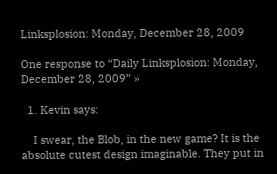Linksplosion: Monday, December 28, 2009

One response to “Daily Linksplosion: Monday, December 28, 2009” »

  1. Kevin says:

    I swear, the Blob, in the new game? It is the absolute cutest design imaginable. They put in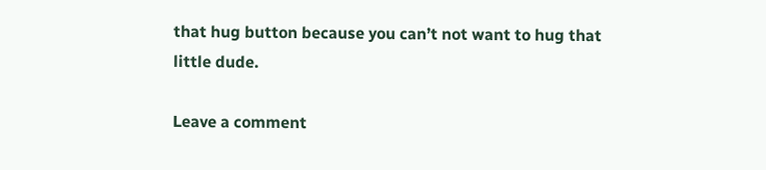that hug button because you can’t not want to hug that little dude.

Leave a comment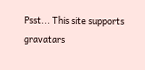Psst... This site supports gravatars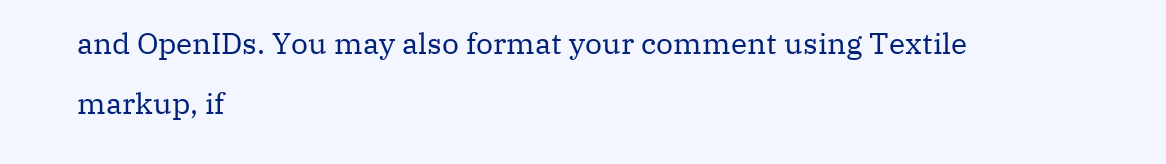and OpenIDs. You may also format your comment using Textile markup, if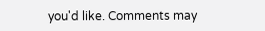you'd like. Comments may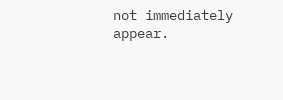not immediately appear.